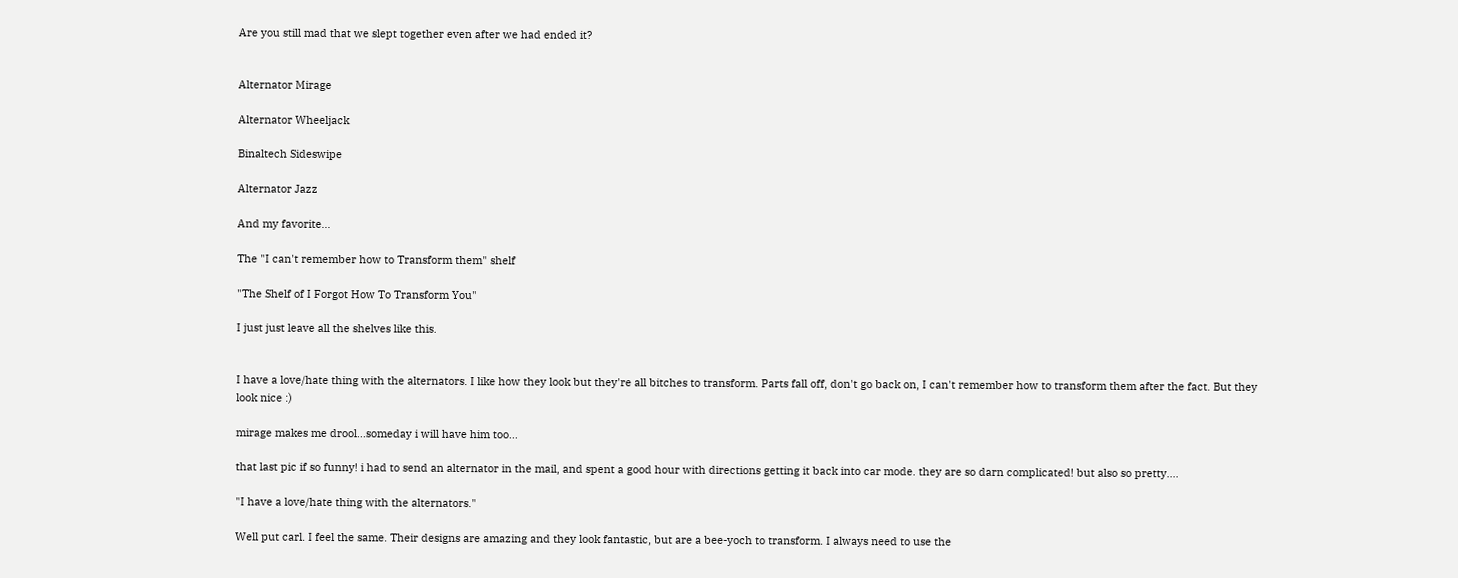Are you still mad that we slept together even after we had ended it?


Alternator Mirage

Alternator Wheeljack

Binaltech Sideswipe

Alternator Jazz

And my favorite...

The "I can't remember how to Transform them" shelf

"The Shelf of I Forgot How To Transform You"

I just just leave all the shelves like this.


I have a love/hate thing with the alternators. I like how they look but they're all bitches to transform. Parts fall off, don't go back on, I can't remember how to transform them after the fact. But they look nice :)

mirage makes me drool...someday i will have him too...

that last pic if so funny! i had to send an alternator in the mail, and spent a good hour with directions getting it back into car mode. they are so darn complicated! but also so pretty....

"I have a love/hate thing with the alternators."

Well put carl. I feel the same. Their designs are amazing and they look fantastic, but are a bee-yoch to transform. I always need to use the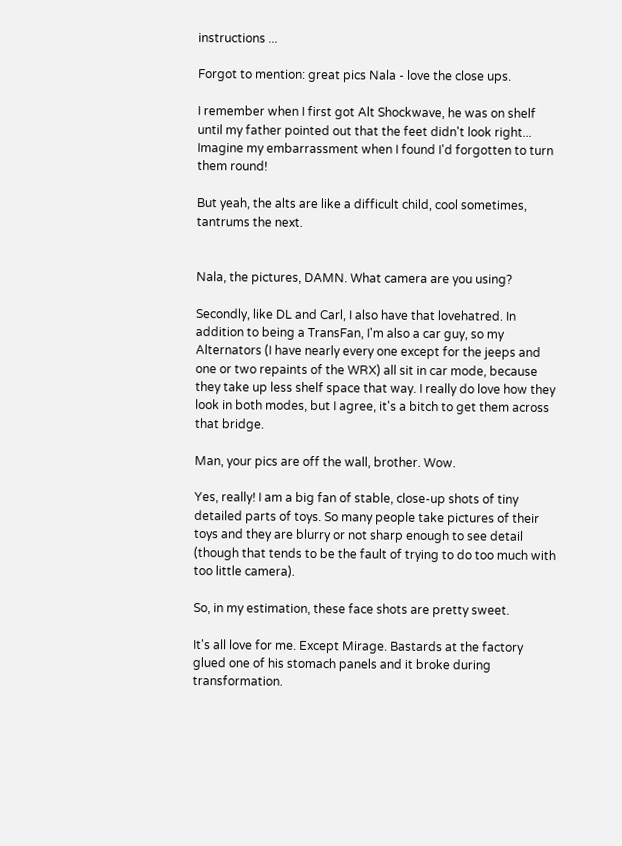instructions ...

Forgot to mention: great pics Nala - love the close ups.

I remember when I first got Alt Shockwave, he was on shelf until my father pointed out that the feet didn't look right... Imagine my embarrassment when I found I'd forgotten to turn them round!

But yeah, the alts are like a difficult child, cool sometimes, tantrums the next.


Nala, the pictures, DAMN. What camera are you using?

Secondly, like DL and Carl, I also have that lovehatred. In addition to being a TransFan, I'm also a car guy, so my Alternators (I have nearly every one except for the jeeps and one or two repaints of the WRX) all sit in car mode, because they take up less shelf space that way. I really do love how they look in both modes, but I agree, it's a bitch to get them across that bridge.

Man, your pics are off the wall, brother. Wow.

Yes, really! I am a big fan of stable, close-up shots of tiny detailed parts of toys. So many people take pictures of their toys and they are blurry or not sharp enough to see detail (though that tends to be the fault of trying to do too much with too little camera).

So, in my estimation, these face shots are pretty sweet.

It's all love for me. Except Mirage. Bastards at the factory glued one of his stomach panels and it broke during transformation.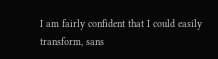I am fairly confident that I could easily transform, sans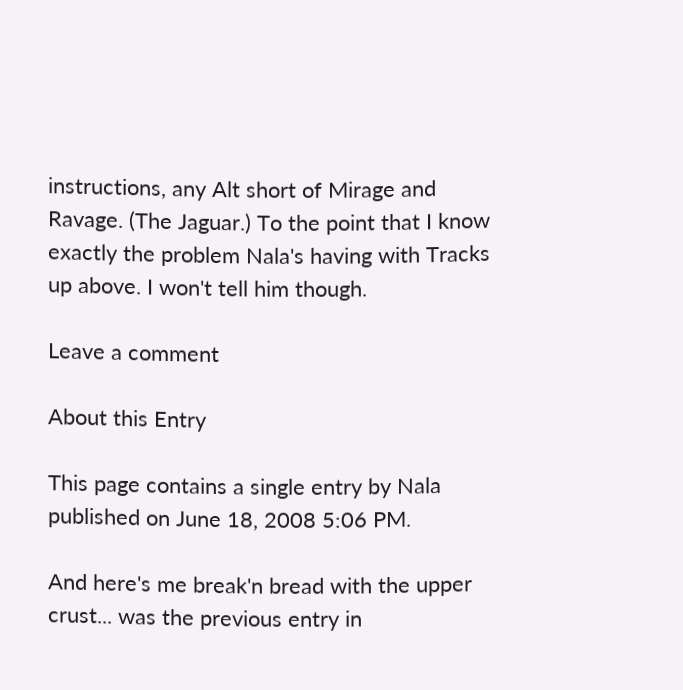instructions, any Alt short of Mirage and Ravage. (The Jaguar.) To the point that I know exactly the problem Nala's having with Tracks up above. I won't tell him though.

Leave a comment

About this Entry

This page contains a single entry by Nala published on June 18, 2008 5:06 PM.

And here's me break'n bread with the upper crust... was the previous entry in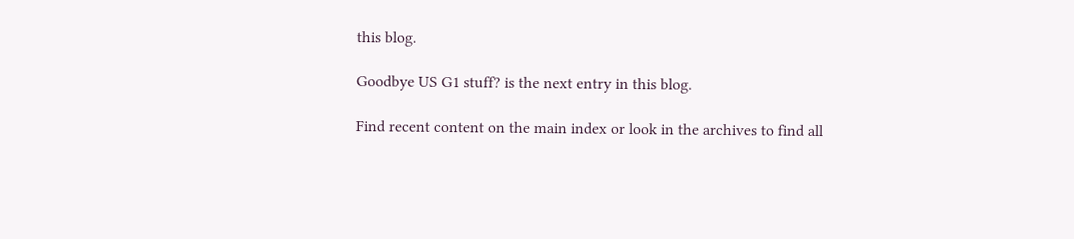this blog.

Goodbye US G1 stuff? is the next entry in this blog.

Find recent content on the main index or look in the archives to find all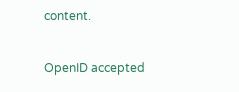content.


OpenID accepted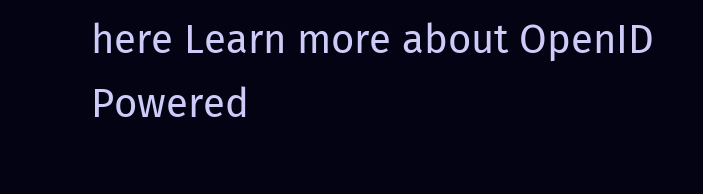here Learn more about OpenID
Powered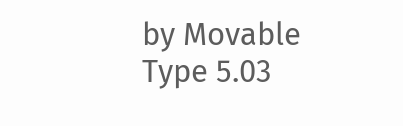by Movable Type 5.03